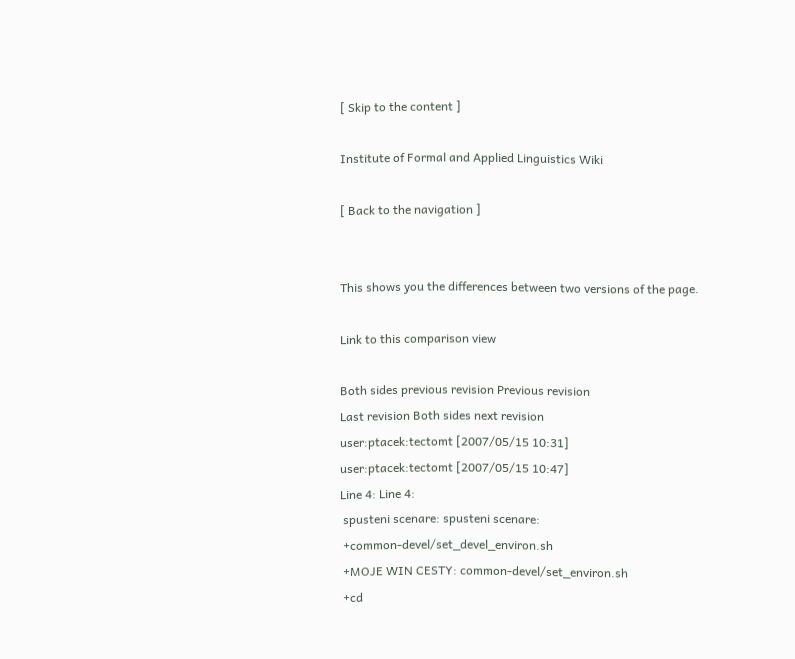[ Skip to the content ]

Institute of Formal and Applied Linguistics Wiki

[ Back to the navigation ]


This shows you the differences between two versions of the page.

Link to this comparison view

Both sides previous revision Previous revision
Last revision Both sides next revision
user:ptacek:tectomt [2007/05/15 10:31]
user:ptacek:tectomt [2007/05/15 10:47]
Line 4: Line 4:
 spusteni scenare: spusteni scenare:
 +common-devel/set_devel_environ.sh
 +MOJE WIN CESTY: common-devel/set_environ.sh
 +cd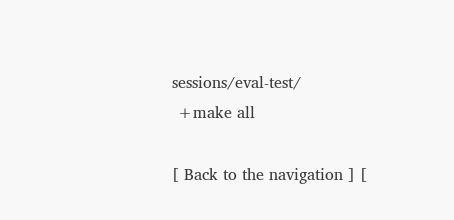sessions/eval-test/
 +make all

[ Back to the navigation ] [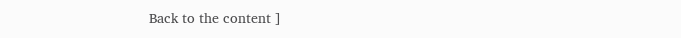Back to the content ]